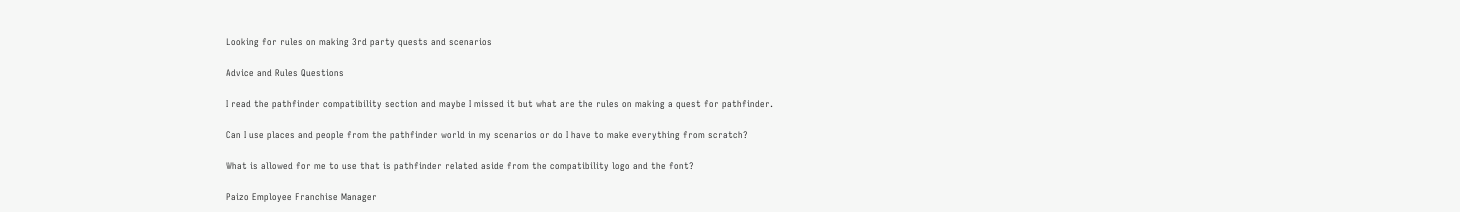Looking for rules on making 3rd party quests and scenarios

Advice and Rules Questions

I read the pathfinder compatibility section and maybe I missed it but what are the rules on making a quest for pathfinder.

Can I use places and people from the pathfinder world in my scenarios or do I have to make everything from scratch?

What is allowed for me to use that is pathfinder related aside from the compatibility logo and the font?

Paizo Employee Franchise Manager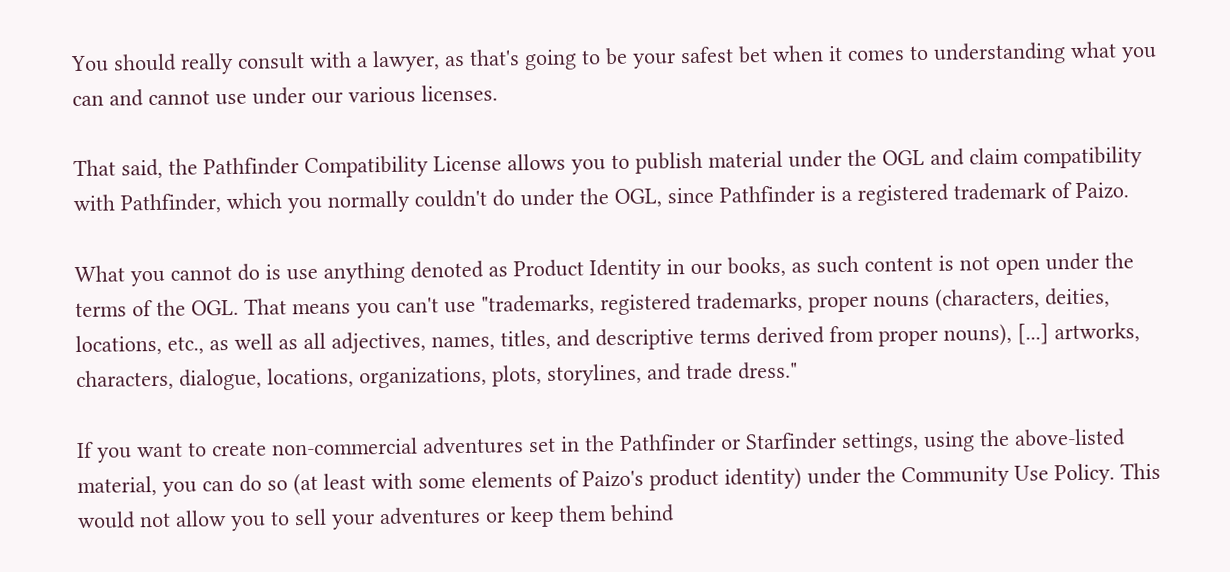You should really consult with a lawyer, as that's going to be your safest bet when it comes to understanding what you can and cannot use under our various licenses.

That said, the Pathfinder Compatibility License allows you to publish material under the OGL and claim compatibility with Pathfinder, which you normally couldn't do under the OGL, since Pathfinder is a registered trademark of Paizo.

What you cannot do is use anything denoted as Product Identity in our books, as such content is not open under the terms of the OGL. That means you can't use "trademarks, registered trademarks, proper nouns (characters, deities, locations, etc., as well as all adjectives, names, titles, and descriptive terms derived from proper nouns), [...] artworks, characters, dialogue, locations, organizations, plots, storylines, and trade dress."

If you want to create non-commercial adventures set in the Pathfinder or Starfinder settings, using the above-listed material, you can do so (at least with some elements of Paizo's product identity) under the Community Use Policy. This would not allow you to sell your adventures or keep them behind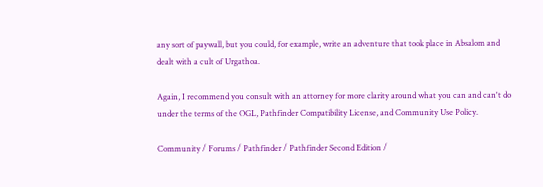any sort of paywall, but you could, for example, write an adventure that took place in Absalom and dealt with a cult of Urgathoa.

Again, I recommend you consult with an attorney for more clarity around what you can and can't do under the terms of the OGL, Pathfinder Compatibility License, and Community Use Policy.

Community / Forums / Pathfinder / Pathfinder Second Edition /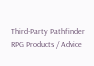Third-Party Pathfinder RPG Products / Advice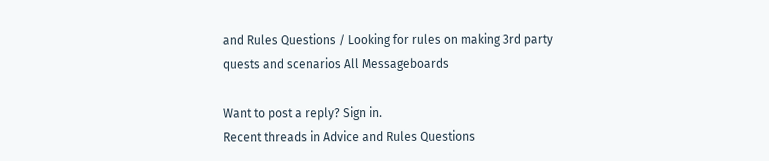and Rules Questions / Looking for rules on making 3rd party quests and scenarios All Messageboards

Want to post a reply? Sign in.
Recent threads in Advice and Rules Questions